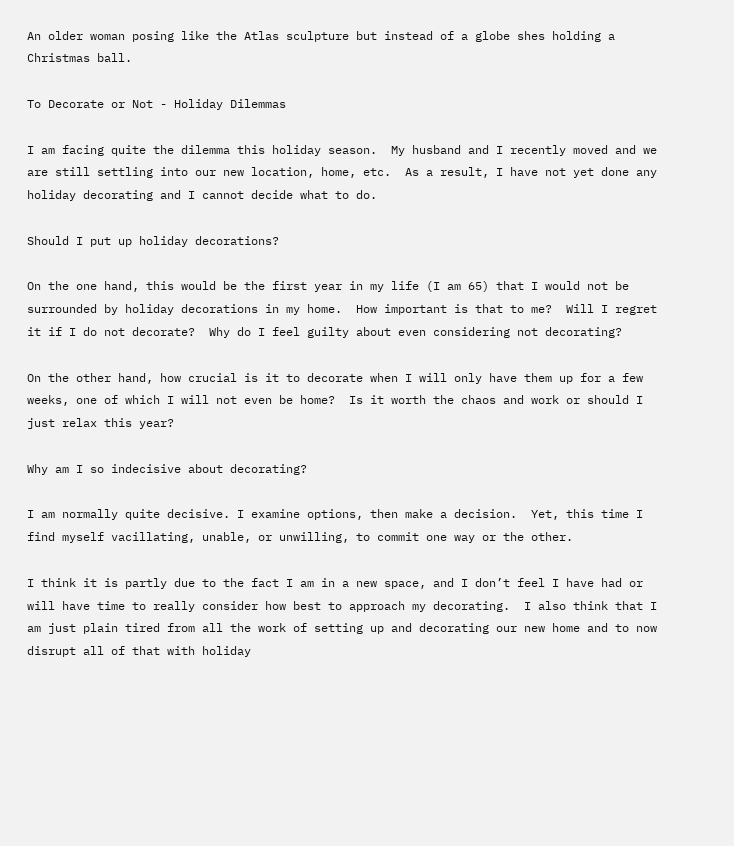An older woman posing like the Atlas sculpture but instead of a globe shes holding a Christmas ball.

To Decorate or Not - Holiday Dilemmas

I am facing quite the dilemma this holiday season.  My husband and I recently moved and we are still settling into our new location, home, etc.  As a result, I have not yet done any holiday decorating and I cannot decide what to do.

Should I put up holiday decorations?

On the one hand, this would be the first year in my life (I am 65) that I would not be surrounded by holiday decorations in my home.  How important is that to me?  Will I regret it if I do not decorate?  Why do I feel guilty about even considering not decorating?

On the other hand, how crucial is it to decorate when I will only have them up for a few weeks, one of which I will not even be home?  Is it worth the chaos and work or should I just relax this year?

Why am I so indecisive about decorating?

I am normally quite decisive. I examine options, then make a decision.  Yet, this time I find myself vacillating, unable, or unwilling, to commit one way or the other.

I think it is partly due to the fact I am in a new space, and I don’t feel I have had or will have time to really consider how best to approach my decorating.  I also think that I am just plain tired from all the work of setting up and decorating our new home and to now disrupt all of that with holiday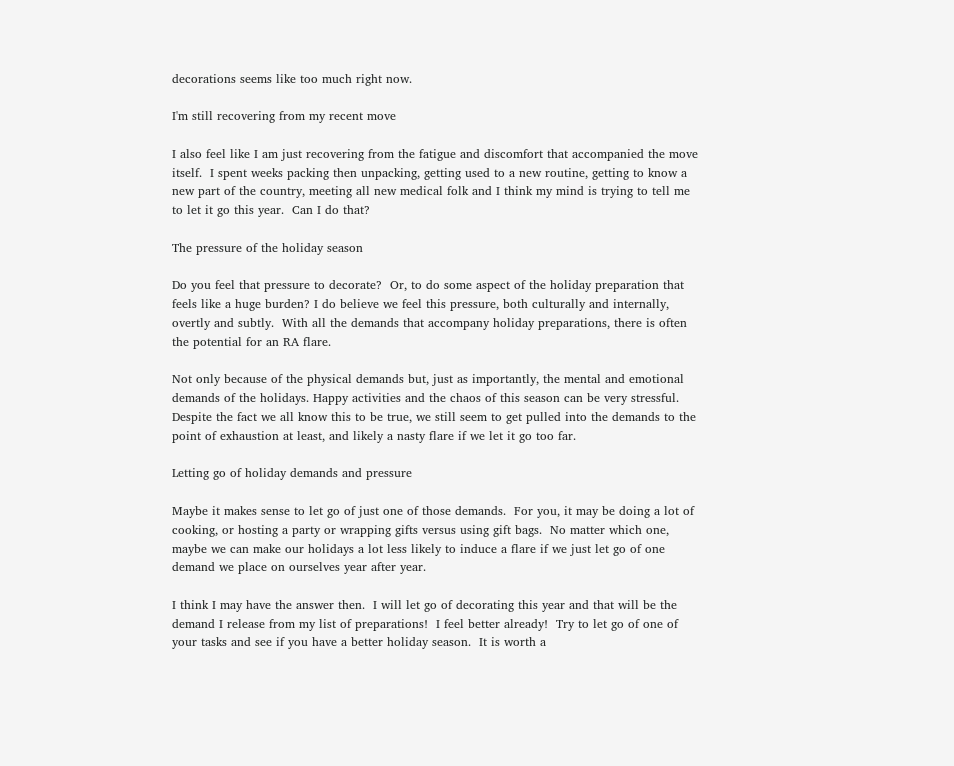decorations seems like too much right now.

I'm still recovering from my recent move

I also feel like I am just recovering from the fatigue and discomfort that accompanied the move itself.  I spent weeks packing then unpacking, getting used to a new routine, getting to know a new part of the country, meeting all new medical folk and I think my mind is trying to tell me to let it go this year.  Can I do that?

The pressure of the holiday season

Do you feel that pressure to decorate?  Or, to do some aspect of the holiday preparation that feels like a huge burden? I do believe we feel this pressure, both culturally and internally, overtly and subtly.  With all the demands that accompany holiday preparations, there is often the potential for an RA flare.

Not only because of the physical demands but, just as importantly, the mental and emotional demands of the holidays. Happy activities and the chaos of this season can be very stressful.  Despite the fact we all know this to be true, we still seem to get pulled into the demands to the point of exhaustion at least, and likely a nasty flare if we let it go too far.

Letting go of holiday demands and pressure

Maybe it makes sense to let go of just one of those demands.  For you, it may be doing a lot of cooking, or hosting a party or wrapping gifts versus using gift bags.  No matter which one, maybe we can make our holidays a lot less likely to induce a flare if we just let go of one demand we place on ourselves year after year.

I think I may have the answer then.  I will let go of decorating this year and that will be the demand I release from my list of preparations!  I feel better already!  Try to let go of one of your tasks and see if you have a better holiday season.  It is worth a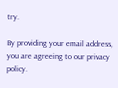try.

By providing your email address, you are agreeing to our privacy policy.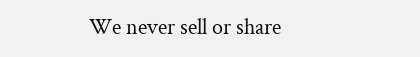We never sell or share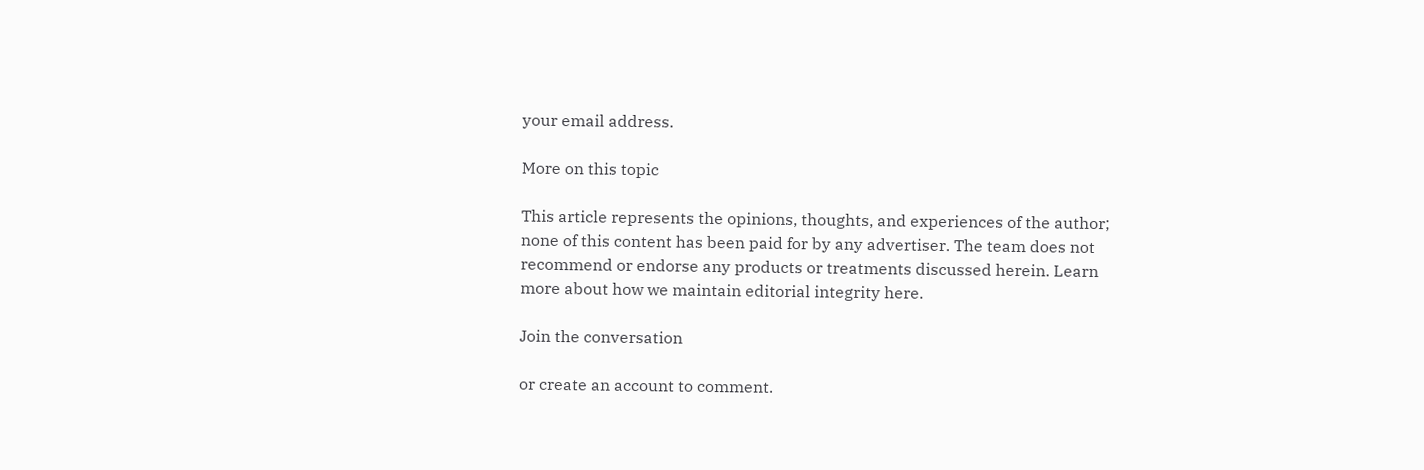your email address.

More on this topic

This article represents the opinions, thoughts, and experiences of the author; none of this content has been paid for by any advertiser. The team does not recommend or endorse any products or treatments discussed herein. Learn more about how we maintain editorial integrity here.

Join the conversation

or create an account to comment.